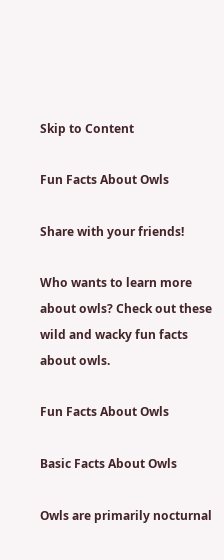Skip to Content

Fun Facts About Owls

Share with your friends!

Who wants to learn more about owls? Check out these wild and wacky fun facts about owls.

Fun Facts About Owls

Basic Facts About Owls

Owls are primarily nocturnal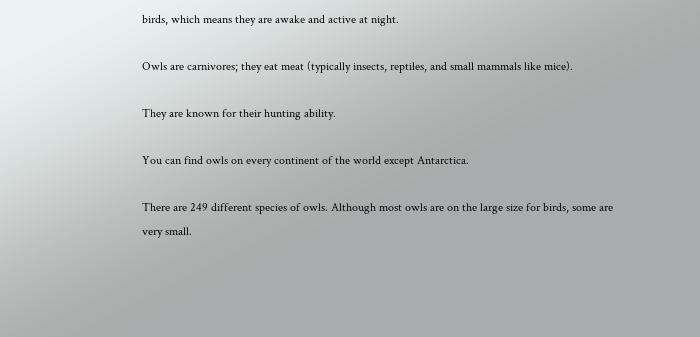birds, which means they are awake and active at night.

Owls are carnivores; they eat meat (typically insects, reptiles, and small mammals like mice).

They are known for their hunting ability.

You can find owls on every continent of the world except Antarctica.

There are 249 different species of owls. Although most owls are on the large size for birds, some are very small.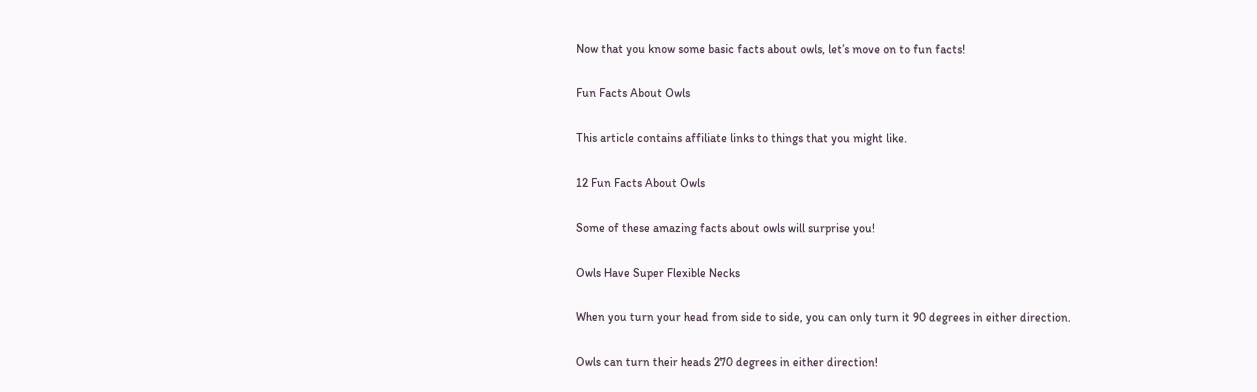Now that you know some basic facts about owls, let’s move on to fun facts!

Fun Facts About Owls

This article contains affiliate links to things that you might like.

12 Fun Facts About Owls

Some of these amazing facts about owls will surprise you!

Owls Have Super Flexible Necks

When you turn your head from side to side, you can only turn it 90 degrees in either direction.

Owls can turn their heads 270 degrees in either direction!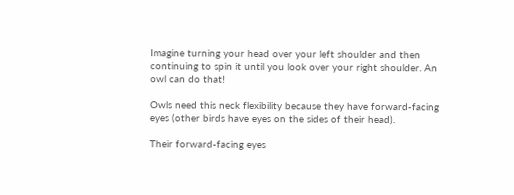Imagine turning your head over your left shoulder and then continuing to spin it until you look over your right shoulder. An owl can do that!

Owls need this neck flexibility because they have forward-facing eyes (other birds have eyes on the sides of their head).

Their forward-facing eyes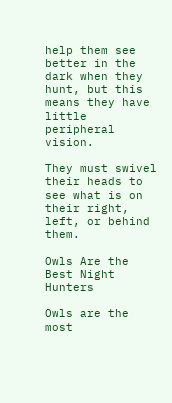help them see better in the dark when they hunt, but this means they have little peripheral vision.

They must swivel their heads to see what is on their right, left, or behind them.

Owls Are the Best Night Hunters

Owls are the most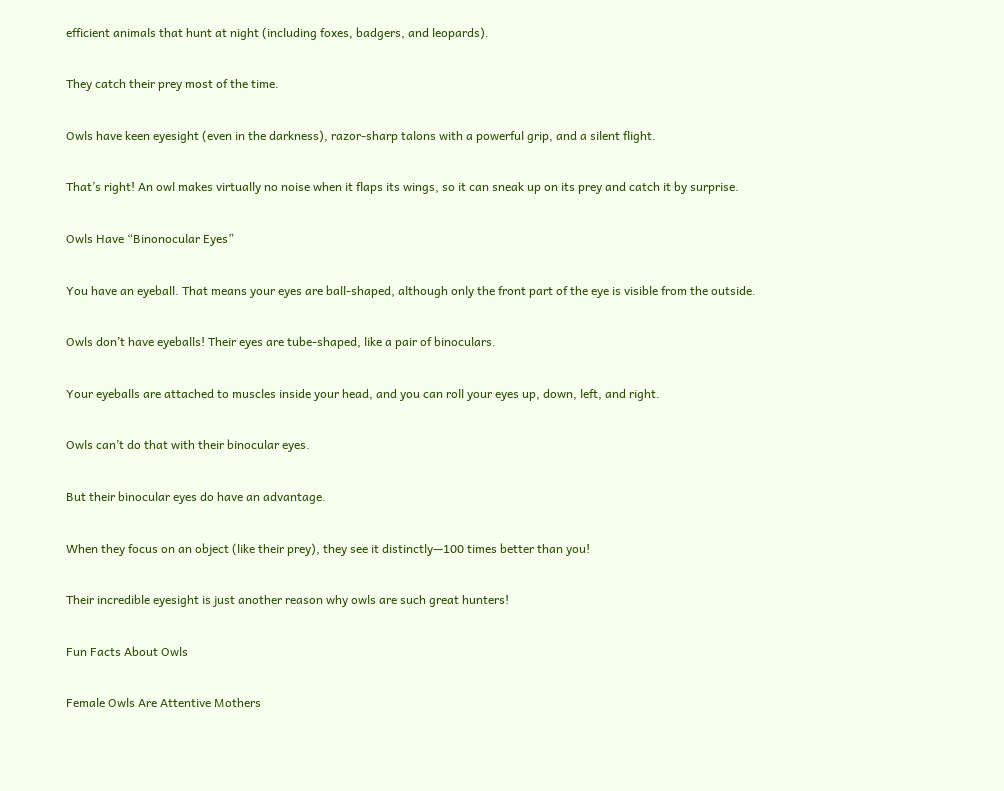efficient animals that hunt at night (including foxes, badgers, and leopards).

They catch their prey most of the time.

Owls have keen eyesight (even in the darkness), razor-sharp talons with a powerful grip, and a silent flight.

That’s right! An owl makes virtually no noise when it flaps its wings, so it can sneak up on its prey and catch it by surprise.

Owls Have “Binonocular Eyes”

You have an eyeball. That means your eyes are ball-shaped, although only the front part of the eye is visible from the outside.

Owls don’t have eyeballs! Their eyes are tube-shaped, like a pair of binoculars.

Your eyeballs are attached to muscles inside your head, and you can roll your eyes up, down, left, and right.

Owls can’t do that with their binocular eyes.

But their binocular eyes do have an advantage.

When they focus on an object (like their prey), they see it distinctly—100 times better than you!

Their incredible eyesight is just another reason why owls are such great hunters!

Fun Facts About Owls

Female Owls Are Attentive Mothers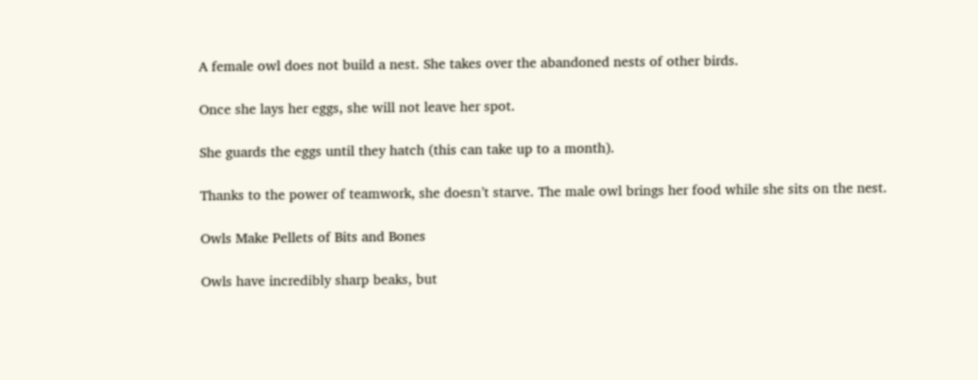A female owl does not build a nest. She takes over the abandoned nests of other birds.

Once she lays her eggs, she will not leave her spot.

She guards the eggs until they hatch (this can take up to a month).

Thanks to the power of teamwork, she doesn’t starve. The male owl brings her food while she sits on the nest.

Owls Make Pellets of Bits and Bones

Owls have incredibly sharp beaks, but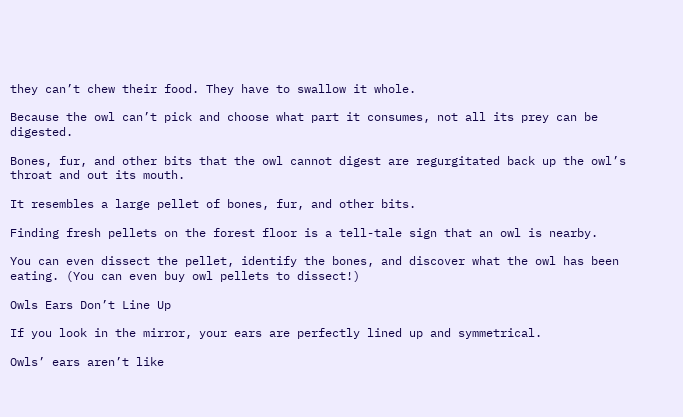they can’t chew their food. They have to swallow it whole.

Because the owl can’t pick and choose what part it consumes, not all its prey can be digested.

Bones, fur, and other bits that the owl cannot digest are regurgitated back up the owl’s throat and out its mouth.

It resembles a large pellet of bones, fur, and other bits.

Finding fresh pellets on the forest floor is a tell-tale sign that an owl is nearby.

You can even dissect the pellet, identify the bones, and discover what the owl has been eating. (You can even buy owl pellets to dissect!)

Owls Ears Don’t Line Up

If you look in the mirror, your ears are perfectly lined up and symmetrical.

Owls’ ears aren’t like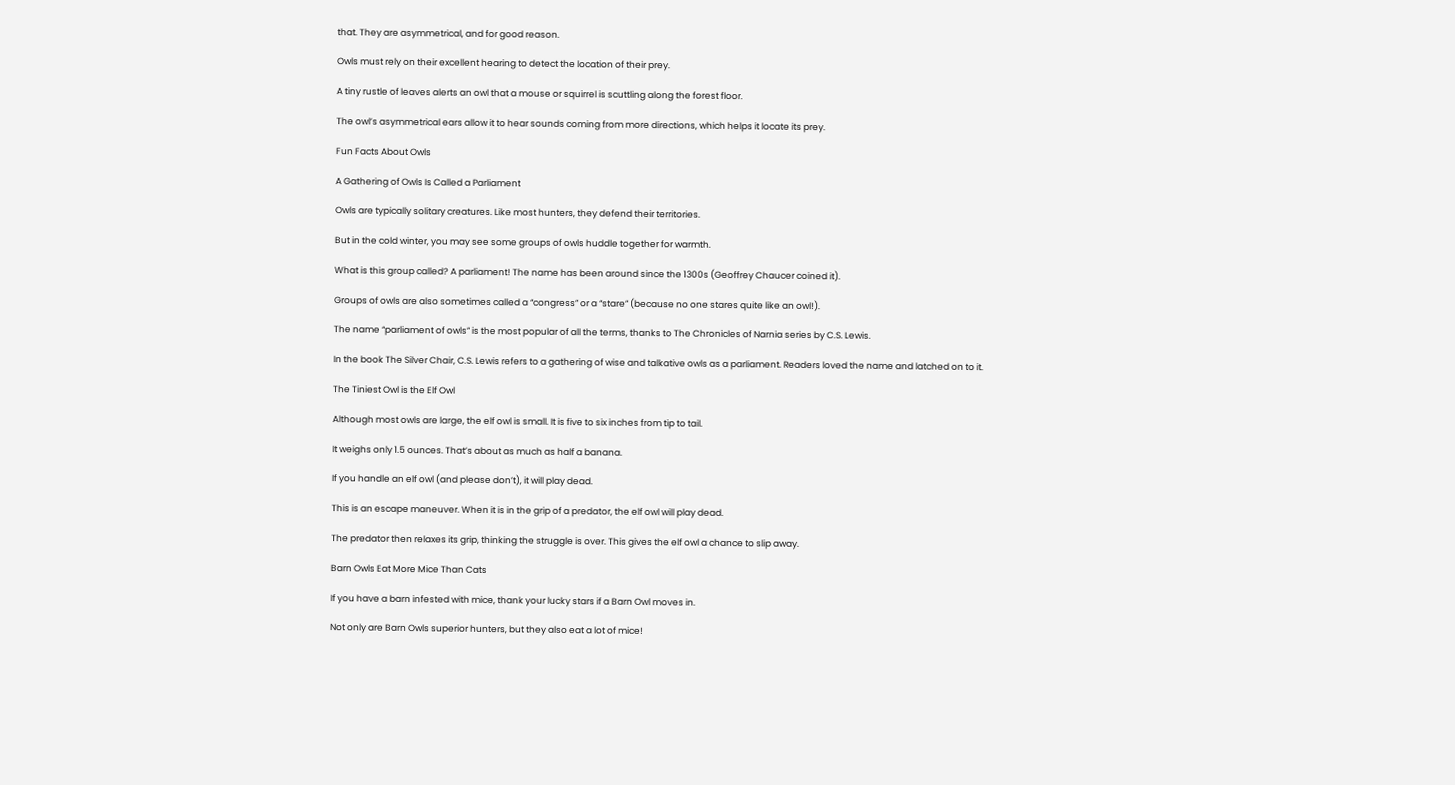that. They are asymmetrical, and for good reason.

Owls must rely on their excellent hearing to detect the location of their prey.

A tiny rustle of leaves alerts an owl that a mouse or squirrel is scuttling along the forest floor.

The owl’s asymmetrical ears allow it to hear sounds coming from more directions, which helps it locate its prey.

Fun Facts About Owls

A Gathering of Owls Is Called a Parliament

Owls are typically solitary creatures. Like most hunters, they defend their territories.

But in the cold winter, you may see some groups of owls huddle together for warmth.

What is this group called? A parliament! The name has been around since the 1300s (Geoffrey Chaucer coined it).

Groups of owls are also sometimes called a “congress” or a “stare” (because no one stares quite like an owl!).

The name “parliament of owls” is the most popular of all the terms, thanks to The Chronicles of Narnia series by C.S. Lewis.

In the book The Silver Chair, C.S. Lewis refers to a gathering of wise and talkative owls as a parliament. Readers loved the name and latched on to it.

The Tiniest Owl is the Elf Owl

Although most owls are large, the elf owl is small. It is five to six inches from tip to tail.

It weighs only 1.5 ounces. That’s about as much as half a banana.

If you handle an elf owl (and please don’t), it will play dead.

This is an escape maneuver. When it is in the grip of a predator, the elf owl will play dead.

The predator then relaxes its grip, thinking the struggle is over. This gives the elf owl a chance to slip away.

Barn Owls Eat More Mice Than Cats

If you have a barn infested with mice, thank your lucky stars if a Barn Owl moves in.

Not only are Barn Owls superior hunters, but they also eat a lot of mice!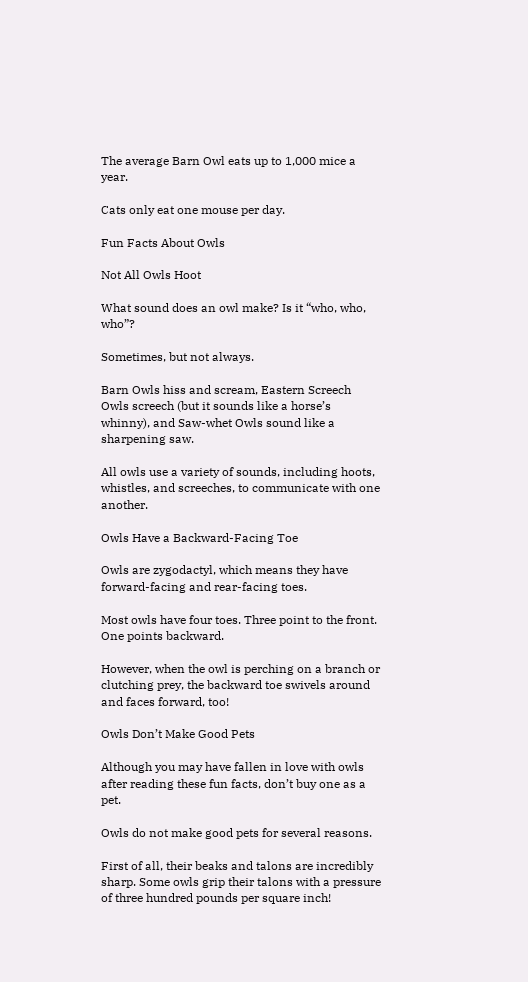The average Barn Owl eats up to 1,000 mice a year.

Cats only eat one mouse per day.

Fun Facts About Owls

Not All Owls Hoot

What sound does an owl make? Is it “who, who, who”?

Sometimes, but not always.

Barn Owls hiss and scream, Eastern Screech Owls screech (but it sounds like a horse’s whinny), and Saw-whet Owls sound like a sharpening saw.

All owls use a variety of sounds, including hoots, whistles, and screeches, to communicate with one another.

Owls Have a Backward-Facing Toe

Owls are zygodactyl, which means they have forward-facing and rear-facing toes.

Most owls have four toes. Three point to the front. One points backward.

However, when the owl is perching on a branch or clutching prey, the backward toe swivels around and faces forward, too!

Owls Don’t Make Good Pets

Although you may have fallen in love with owls after reading these fun facts, don’t buy one as a pet.

Owls do not make good pets for several reasons.

First of all, their beaks and talons are incredibly sharp. Some owls grip their talons with a pressure of three hundred pounds per square inch!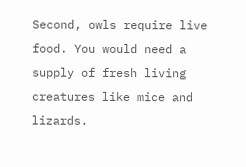Second, owls require live food. You would need a supply of fresh living creatures like mice and lizards.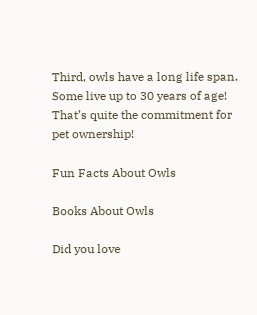Third, owls have a long life span. Some live up to 30 years of age! That’s quite the commitment for pet ownership!

Fun Facts About Owls

Books About Owls

Did you love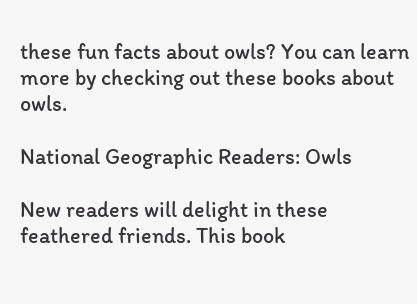these fun facts about owls? You can learn more by checking out these books about owls.

National Geographic Readers: Owls

New readers will delight in these feathered friends. This book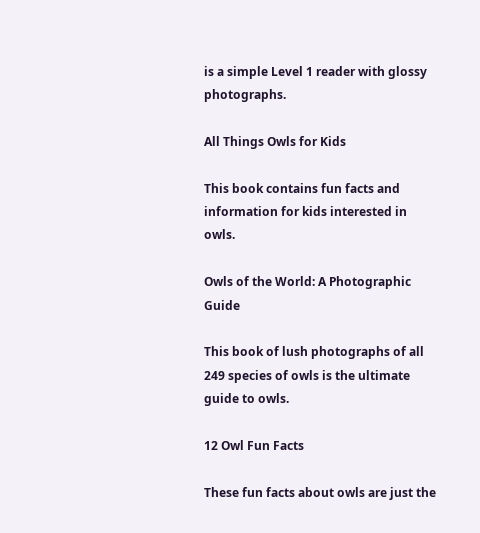is a simple Level 1 reader with glossy photographs.

All Things Owls for Kids

This book contains fun facts and information for kids interested in owls.

Owls of the World: A Photographic Guide

This book of lush photographs of all 249 species of owls is the ultimate guide to owls.

12 Owl Fun Facts

These fun facts about owls are just the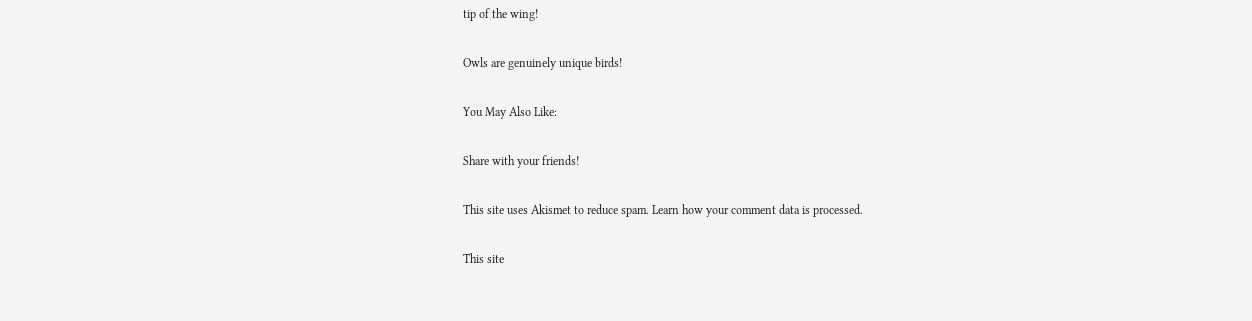tip of the wing!

Owls are genuinely unique birds!

You May Also Like:

Share with your friends!

This site uses Akismet to reduce spam. Learn how your comment data is processed.

This site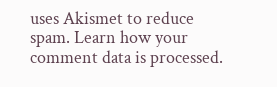uses Akismet to reduce spam. Learn how your comment data is processed.